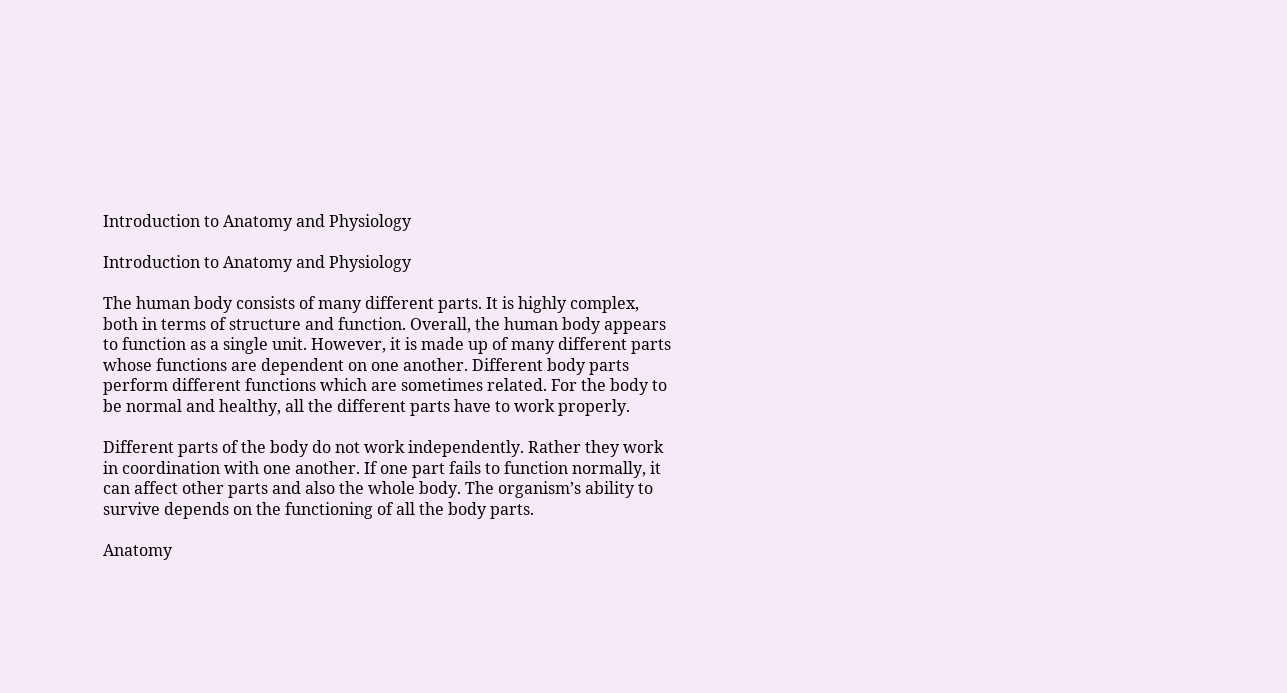Introduction to Anatomy and Physiology

Introduction to Anatomy and Physiology

The human body consists of many different parts. It is highly complex, both in terms of structure and function. Overall, the human body appears to function as a single unit. However, it is made up of many different parts whose functions are dependent on one another. Different body parts perform different functions which are sometimes related. For the body to be normal and healthy, all the different parts have to work properly.

Different parts of the body do not work independently. Rather they work in coordination with one another. If one part fails to function normally, it can affect other parts and also the whole body. The organism’s ability to survive depends on the functioning of all the body parts.

Anatomy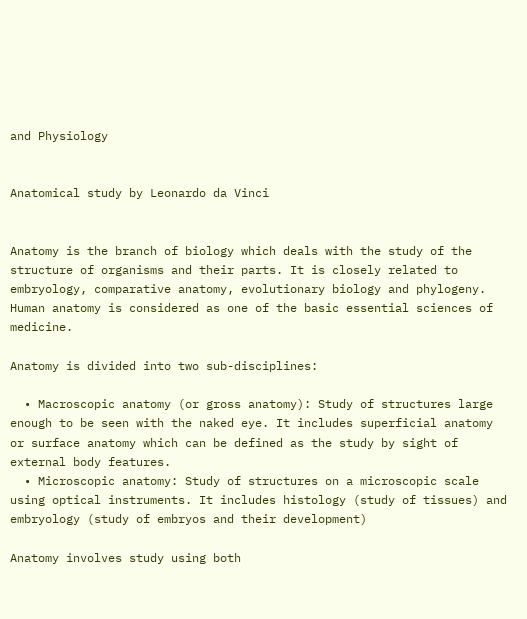and Physiology


Anatomical study by Leonardo da Vinci


Anatomy is the branch of biology which deals with the study of the structure of organisms and their parts. It is closely related to embryology, comparative anatomy, evolutionary biology and phylogeny. Human anatomy is considered as one of the basic essential sciences of medicine.

Anatomy is divided into two sub-disciplines:

  • Macroscopic anatomy (or gross anatomy): Study of structures large enough to be seen with the naked eye. It includes superficial anatomy or surface anatomy which can be defined as the study by sight of external body features.
  • Microscopic anatomy: Study of structures on a microscopic scale using optical instruments. It includes histology (study of tissues) and embryology (study of embryos and their development)

Anatomy involves study using both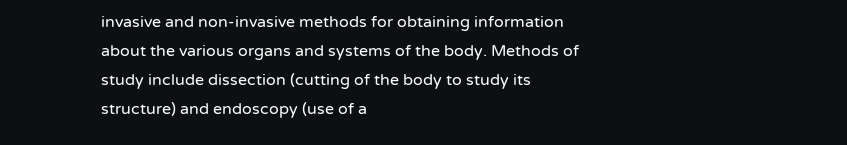invasive and non-invasive methods for obtaining information about the various organs and systems of the body. Methods of study include dissection (cutting of the body to study its structure) and endoscopy (use of a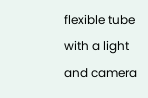flexible tube with a light and camera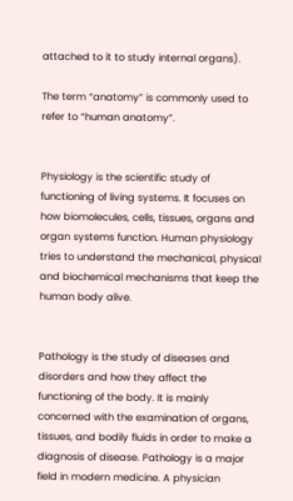attached to it to study internal organs).

The term “anatomy” is commonly used to refer to “human anatomy”.


Physiology is the scientific study of functioning of living systems. It focuses on how biomolecules, cells, tissues, organs and organ systems function. Human physiology tries to understand the mechanical, physical and biochemical mechanisms that keep the human body alive.


Pathology is the study of diseases and disorders and how they affect the functioning of the body. It is mainly concerned with the examination of organs, tissues, and bodily fluids in order to make a diagnosis of disease. Pathology is a major field in modern medicine. A physician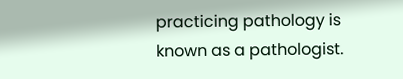practicing pathology is known as a pathologist.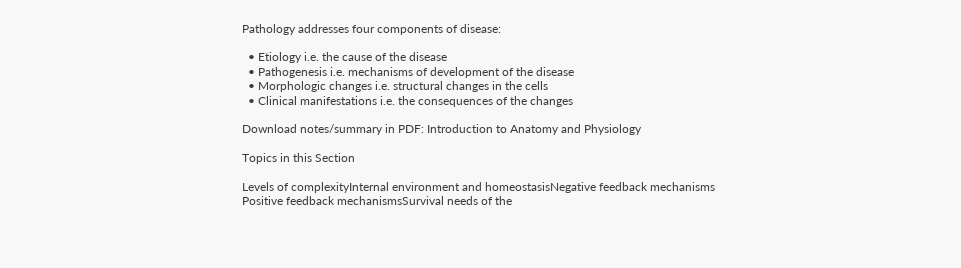Pathology addresses four components of disease:

  • Etiology i.e. the cause of the disease
  • Pathogenesis i.e. mechanisms of development of the disease
  • Morphologic changes i.e. structural changes in the cells
  • Clinical manifestations i.e. the consequences of the changes

Download notes/summary in PDF: Introduction to Anatomy and Physiology

Topics in this Section

Levels of complexityInternal environment and homeostasisNegative feedback mechanisms
Positive feedback mechanismsSurvival needs of the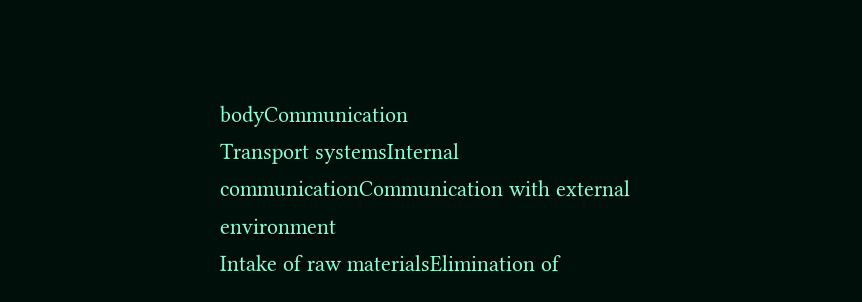bodyCommunication
Transport systemsInternal communicationCommunication with external environment
Intake of raw materialsElimination of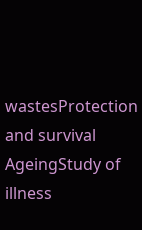wastesProtection and survival
AgeingStudy of illness